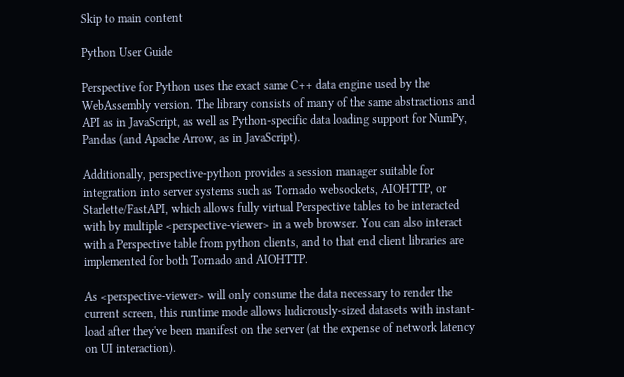Skip to main content

Python User Guide

Perspective for Python uses the exact same C++ data engine used by the WebAssembly version. The library consists of many of the same abstractions and API as in JavaScript, as well as Python-specific data loading support for NumPy, Pandas (and Apache Arrow, as in JavaScript).

Additionally, perspective-python provides a session manager suitable for integration into server systems such as Tornado websockets, AIOHTTP, or Starlette/FastAPI, which allows fully virtual Perspective tables to be interacted with by multiple <perspective-viewer> in a web browser. You can also interact with a Perspective table from python clients, and to that end client libraries are implemented for both Tornado and AIOHTTP.

As <perspective-viewer> will only consume the data necessary to render the current screen, this runtime mode allows ludicrously-sized datasets with instant-load after they've been manifest on the server (at the expense of network latency on UI interaction).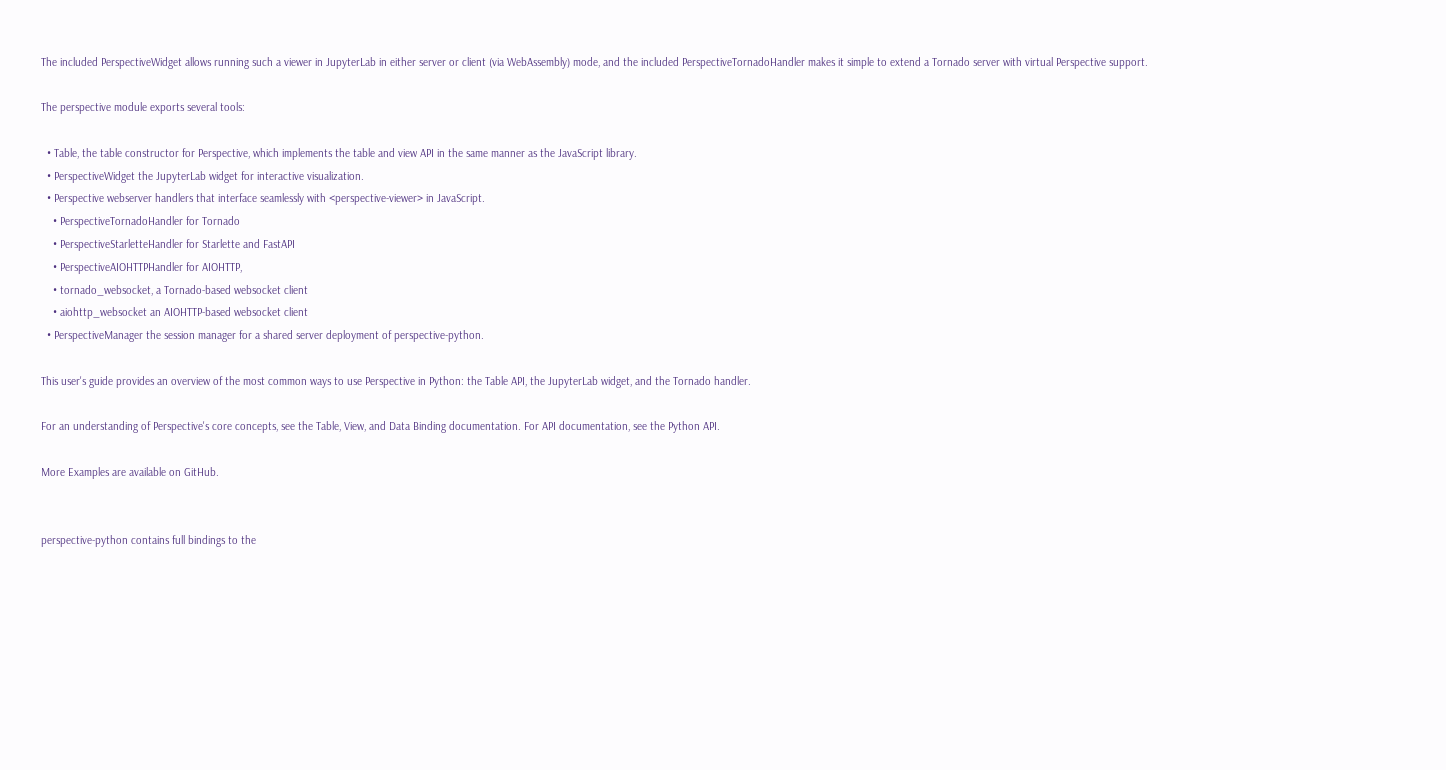The included PerspectiveWidget allows running such a viewer in JupyterLab in either server or client (via WebAssembly) mode, and the included PerspectiveTornadoHandler makes it simple to extend a Tornado server with virtual Perspective support.

The perspective module exports several tools:

  • Table, the table constructor for Perspective, which implements the table and view API in the same manner as the JavaScript library.
  • PerspectiveWidget the JupyterLab widget for interactive visualization.
  • Perspective webserver handlers that interface seamlessly with <perspective-viewer> in JavaScript.
    • PerspectiveTornadoHandler for Tornado
    • PerspectiveStarletteHandler for Starlette and FastAPI
    • PerspectiveAIOHTTPHandler for AIOHTTP,
    • tornado_websocket, a Tornado-based websocket client
    • aiohttp_websocket an AIOHTTP-based websocket client
  • PerspectiveManager the session manager for a shared server deployment of perspective-python.

This user's guide provides an overview of the most common ways to use Perspective in Python: the Table API, the JupyterLab widget, and the Tornado handler.

For an understanding of Perspective's core concepts, see the Table, View, and Data Binding documentation. For API documentation, see the Python API.

More Examples are available on GitHub.


perspective-python contains full bindings to the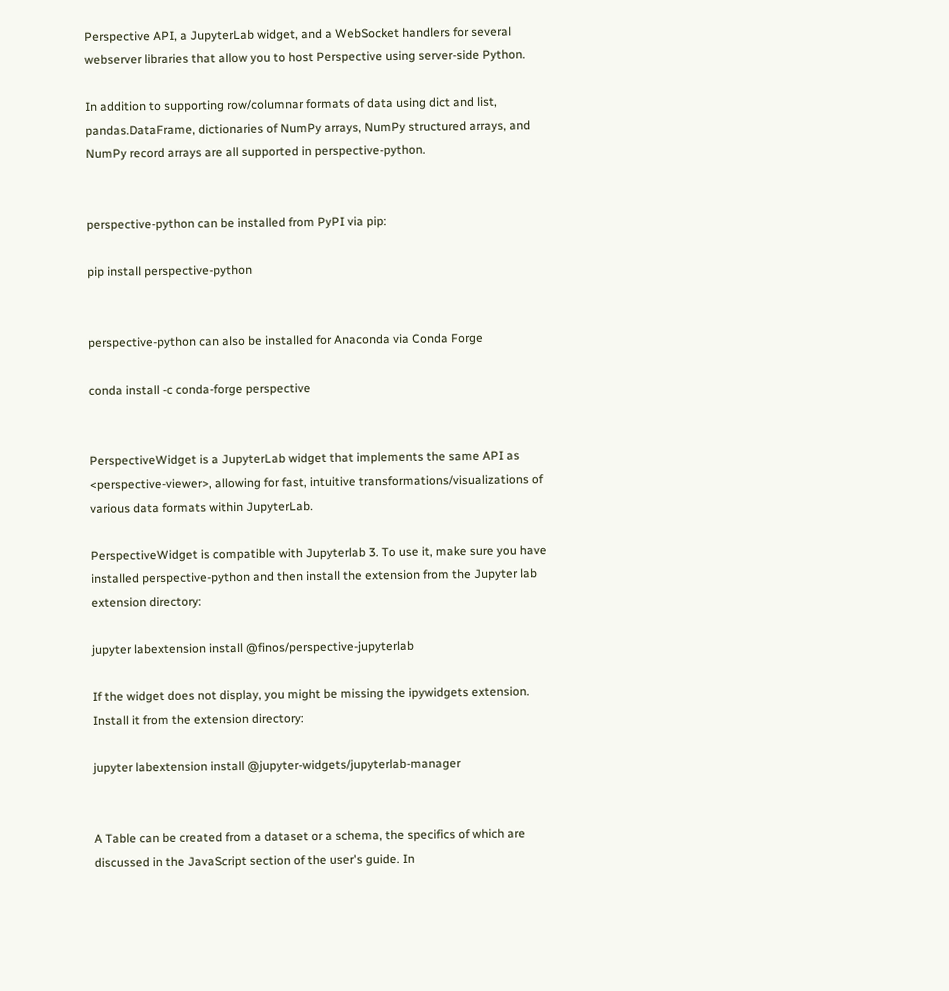Perspective API, a JupyterLab widget, and a WebSocket handlers for several webserver libraries that allow you to host Perspective using server-side Python.

In addition to supporting row/columnar formats of data using dict and list, pandas.DataFrame, dictionaries of NumPy arrays, NumPy structured arrays, and NumPy record arrays are all supported in perspective-python.


perspective-python can be installed from PyPI via pip:

pip install perspective-python


perspective-python can also be installed for Anaconda via Conda Forge

conda install -c conda-forge perspective


PerspectiveWidget is a JupyterLab widget that implements the same API as <perspective-viewer>, allowing for fast, intuitive transformations/visualizations of various data formats within JupyterLab.

PerspectiveWidget is compatible with Jupyterlab 3. To use it, make sure you have installed perspective-python and then install the extension from the Jupyter lab extension directory:

jupyter labextension install @finos/perspective-jupyterlab

If the widget does not display, you might be missing the ipywidgets extension. Install it from the extension directory:

jupyter labextension install @jupyter-widgets/jupyterlab-manager


A Table can be created from a dataset or a schema, the specifics of which are discussed in the JavaScript section of the user's guide. In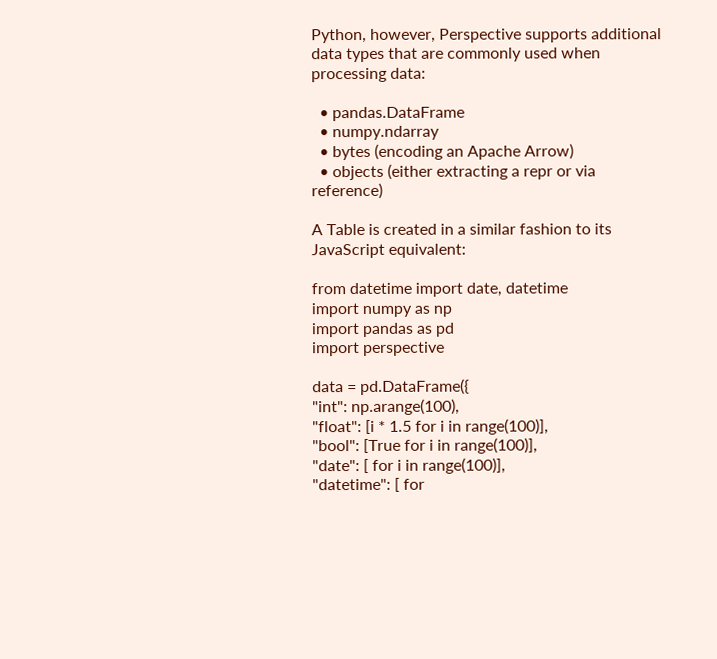Python, however, Perspective supports additional data types that are commonly used when processing data:

  • pandas.DataFrame
  • numpy.ndarray
  • bytes (encoding an Apache Arrow)
  • objects (either extracting a repr or via reference)

A Table is created in a similar fashion to its JavaScript equivalent:

from datetime import date, datetime
import numpy as np
import pandas as pd
import perspective

data = pd.DataFrame({
"int": np.arange(100),
"float": [i * 1.5 for i in range(100)],
"bool": [True for i in range(100)],
"date": [ for i in range(100)],
"datetime": [ for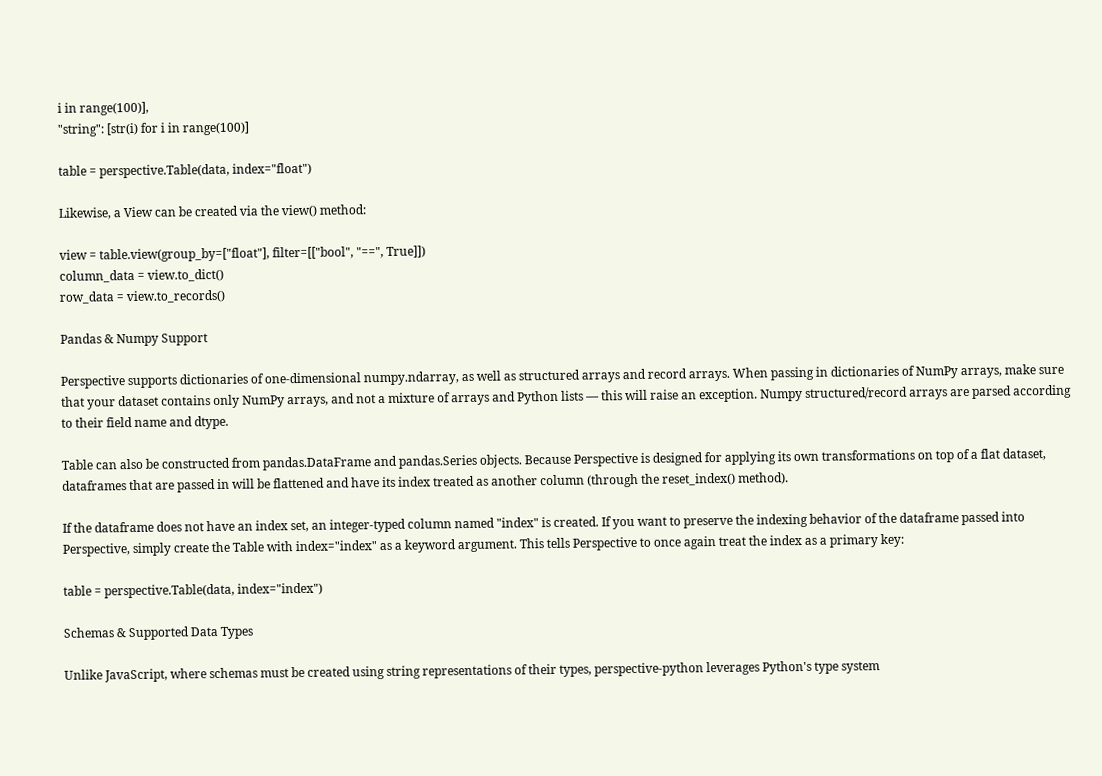i in range(100)],
"string": [str(i) for i in range(100)]

table = perspective.Table(data, index="float")

Likewise, a View can be created via the view() method:

view = table.view(group_by=["float"], filter=[["bool", "==", True]])
column_data = view.to_dict()
row_data = view.to_records()

Pandas & Numpy Support

Perspective supports dictionaries of one-dimensional numpy.ndarray, as well as structured arrays and record arrays. When passing in dictionaries of NumPy arrays, make sure that your dataset contains only NumPy arrays, and not a mixture of arrays and Python lists — this will raise an exception. Numpy structured/record arrays are parsed according to their field name and dtype.

Table can also be constructed from pandas.DataFrame and pandas.Series objects. Because Perspective is designed for applying its own transformations on top of a flat dataset, dataframes that are passed in will be flattened and have its index treated as another column (through the reset_index() method).

If the dataframe does not have an index set, an integer-typed column named "index" is created. If you want to preserve the indexing behavior of the dataframe passed into Perspective, simply create the Table with index="index" as a keyword argument. This tells Perspective to once again treat the index as a primary key:

table = perspective.Table(data, index="index")

Schemas & Supported Data Types

Unlike JavaScript, where schemas must be created using string representations of their types, perspective-python leverages Python's type system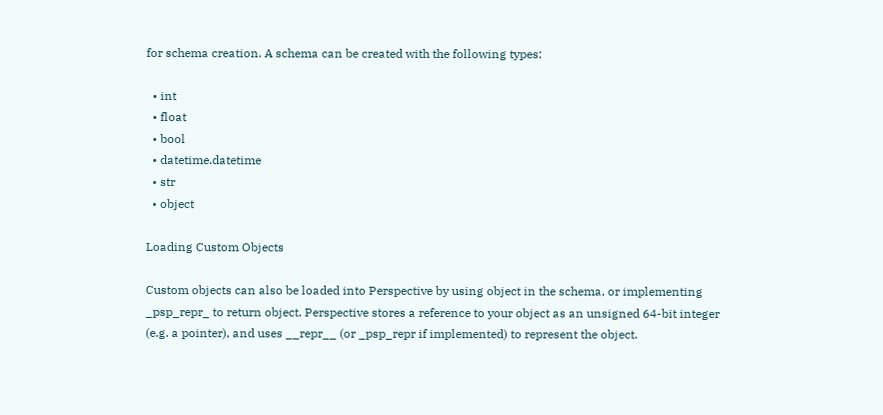for schema creation. A schema can be created with the following types:

  • int
  • float
  • bool
  • datetime.datetime
  • str
  • object

Loading Custom Objects

Custom objects can also be loaded into Perspective by using object in the schema, or implementing _psp_repr_ to return object. Perspective stores a reference to your object as an unsigned 64-bit integer (e.g. a pointer), and uses __repr__ (or _psp_repr if implemented) to represent the object.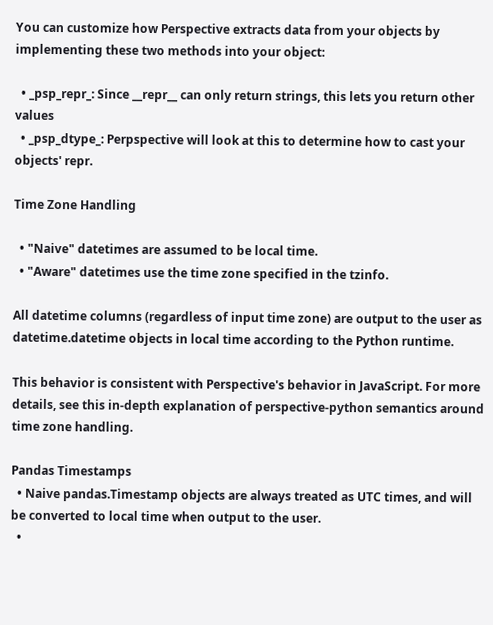You can customize how Perspective extracts data from your objects by implementing these two methods into your object:

  • _psp_repr_: Since __repr__ can only return strings, this lets you return other values
  • _psp_dtype_: Perpspective will look at this to determine how to cast your objects' repr.

Time Zone Handling

  • "Naive" datetimes are assumed to be local time.
  • "Aware" datetimes use the time zone specified in the tzinfo.

All datetime columns (regardless of input time zone) are output to the user as datetime.datetime objects in local time according to the Python runtime.

This behavior is consistent with Perspective's behavior in JavaScript. For more details, see this in-depth explanation of perspective-python semantics around time zone handling.

Pandas Timestamps
  • Naive pandas.Timestamp objects are always treated as UTC times, and will be converted to local time when output to the user.
  •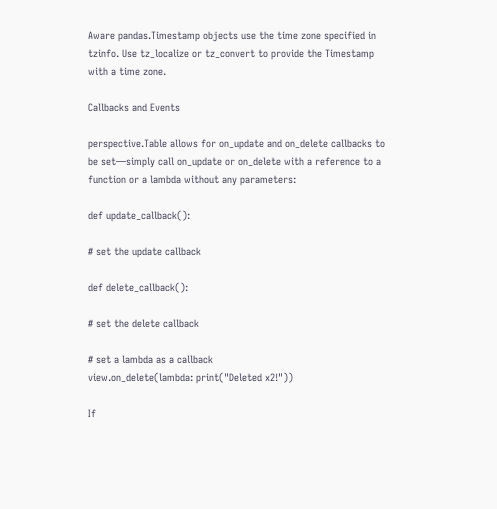Aware pandas.Timestamp objects use the time zone specified in tzinfo. Use tz_localize or tz_convert to provide the Timestamp with a time zone.

Callbacks and Events

perspective.Table allows for on_update and on_delete callbacks to be set—simply call on_update or on_delete with a reference to a function or a lambda without any parameters:

def update_callback():

# set the update callback

def delete_callback():

# set the delete callback

# set a lambda as a callback
view.on_delete(lambda: print("Deleted x2!"))

If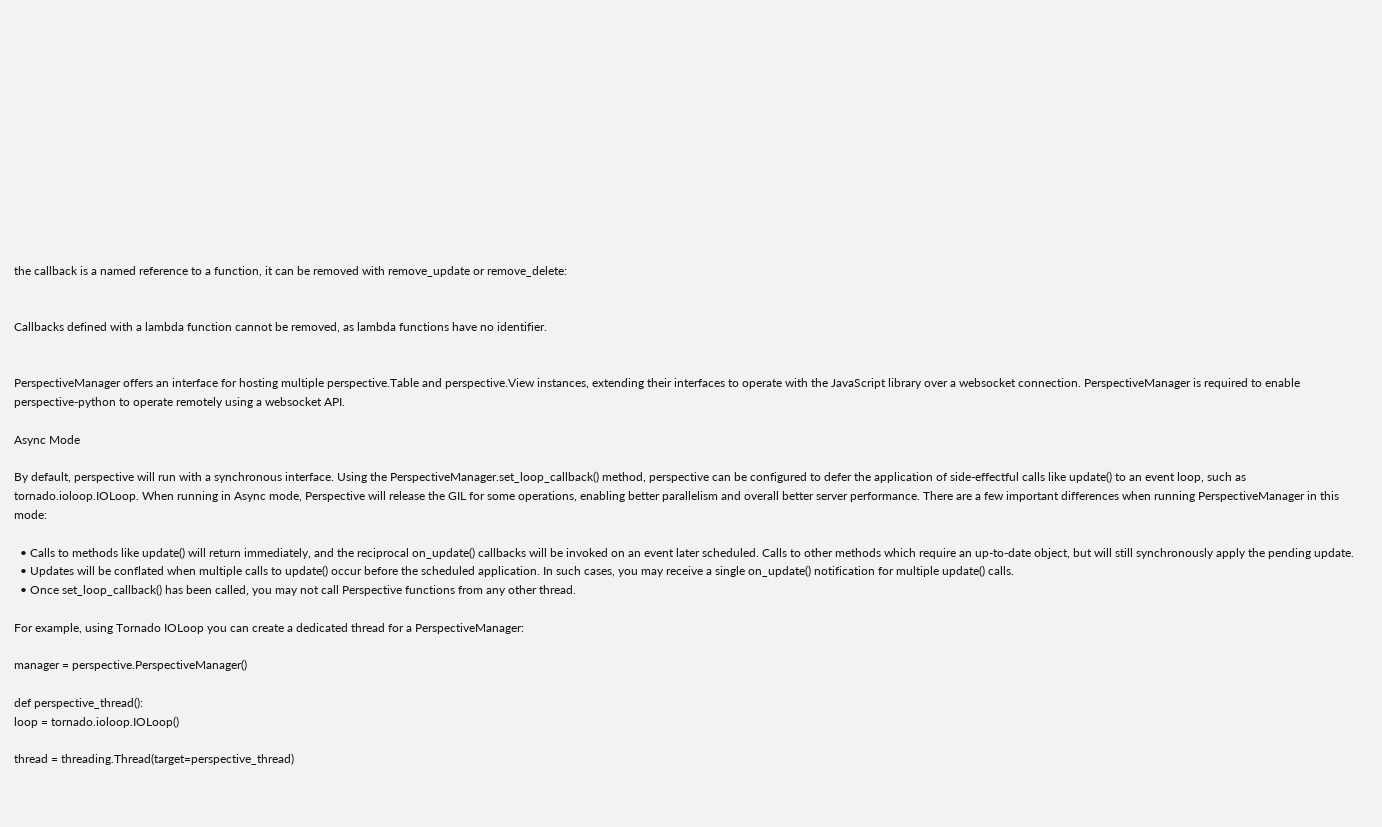the callback is a named reference to a function, it can be removed with remove_update or remove_delete:


Callbacks defined with a lambda function cannot be removed, as lambda functions have no identifier.


PerspectiveManager offers an interface for hosting multiple perspective.Table and perspective.View instances, extending their interfaces to operate with the JavaScript library over a websocket connection. PerspectiveManager is required to enable perspective-python to operate remotely using a websocket API.

Async Mode

By default, perspective will run with a synchronous interface. Using the PerspectiveManager.set_loop_callback() method, perspective can be configured to defer the application of side-effectful calls like update() to an event loop, such as tornado.ioloop.IOLoop. When running in Async mode, Perspective will release the GIL for some operations, enabling better parallelism and overall better server performance. There are a few important differences when running PerspectiveManager in this mode:

  • Calls to methods like update() will return immediately, and the reciprocal on_update() callbacks will be invoked on an event later scheduled. Calls to other methods which require an up-to-date object, but will still synchronously apply the pending update.
  • Updates will be conflated when multiple calls to update() occur before the scheduled application. In such cases, you may receive a single on_update() notification for multiple update() calls.
  • Once set_loop_callback() has been called, you may not call Perspective functions from any other thread.

For example, using Tornado IOLoop you can create a dedicated thread for a PerspectiveManager:

manager = perspective.PerspectiveManager()

def perspective_thread():
loop = tornado.ioloop.IOLoop()

thread = threading.Thread(target=perspective_thread)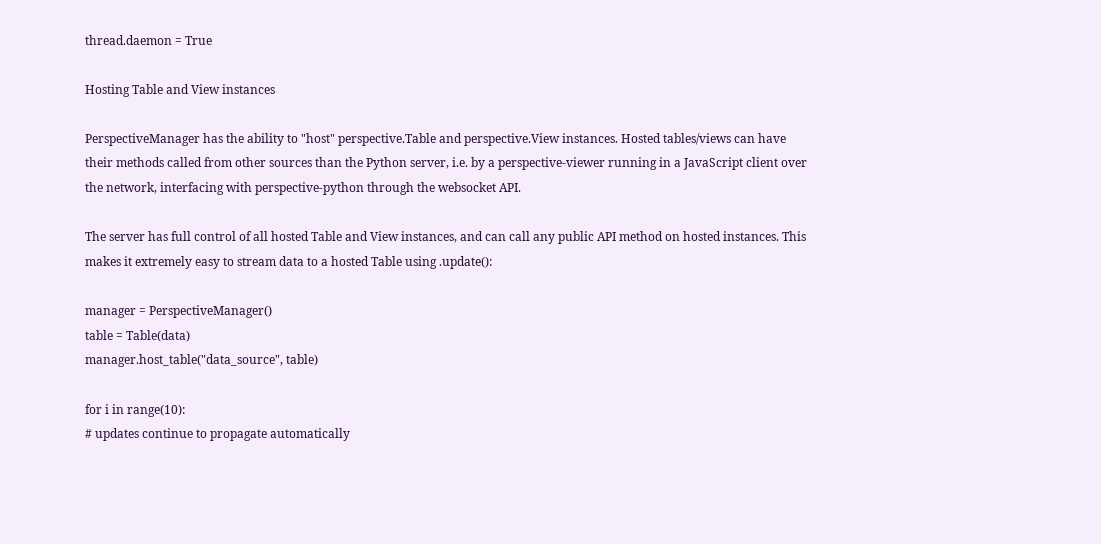thread.daemon = True

Hosting Table and View instances

PerspectiveManager has the ability to "host" perspective.Table and perspective.View instances. Hosted tables/views can have their methods called from other sources than the Python server, i.e. by a perspective-viewer running in a JavaScript client over the network, interfacing with perspective-python through the websocket API.

The server has full control of all hosted Table and View instances, and can call any public API method on hosted instances. This makes it extremely easy to stream data to a hosted Table using .update():

manager = PerspectiveManager()
table = Table(data)
manager.host_table("data_source", table)

for i in range(10):
# updates continue to propagate automatically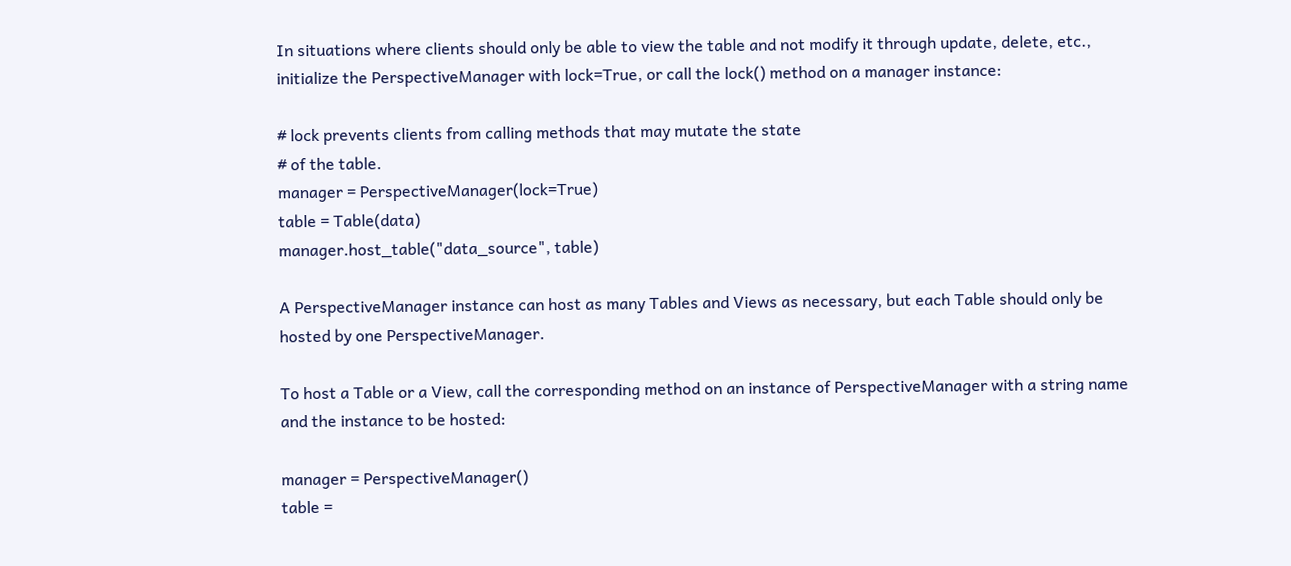In situations where clients should only be able to view the table and not modify it through update, delete, etc., initialize the PerspectiveManager with lock=True, or call the lock() method on a manager instance:

# lock prevents clients from calling methods that may mutate the state
# of the table.
manager = PerspectiveManager(lock=True)
table = Table(data)
manager.host_table("data_source", table)

A PerspectiveManager instance can host as many Tables and Views as necessary, but each Table should only be hosted by one PerspectiveManager.

To host a Table or a View, call the corresponding method on an instance of PerspectiveManager with a string name and the instance to be hosted:

manager = PerspectiveManager()
table =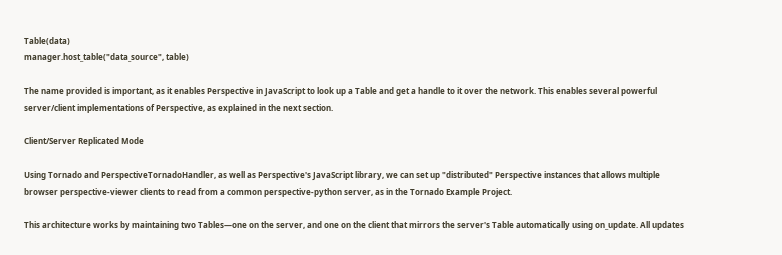Table(data)
manager.host_table("data_source", table)

The name provided is important, as it enables Perspective in JavaScript to look up a Table and get a handle to it over the network. This enables several powerful server/client implementations of Perspective, as explained in the next section.

Client/Server Replicated Mode

Using Tornado and PerspectiveTornadoHandler, as well as Perspective's JavaScript library, we can set up "distributed" Perspective instances that allows multiple browser perspective-viewer clients to read from a common perspective-python server, as in the Tornado Example Project.

This architecture works by maintaining two Tables—one on the server, and one on the client that mirrors the server's Table automatically using on_update. All updates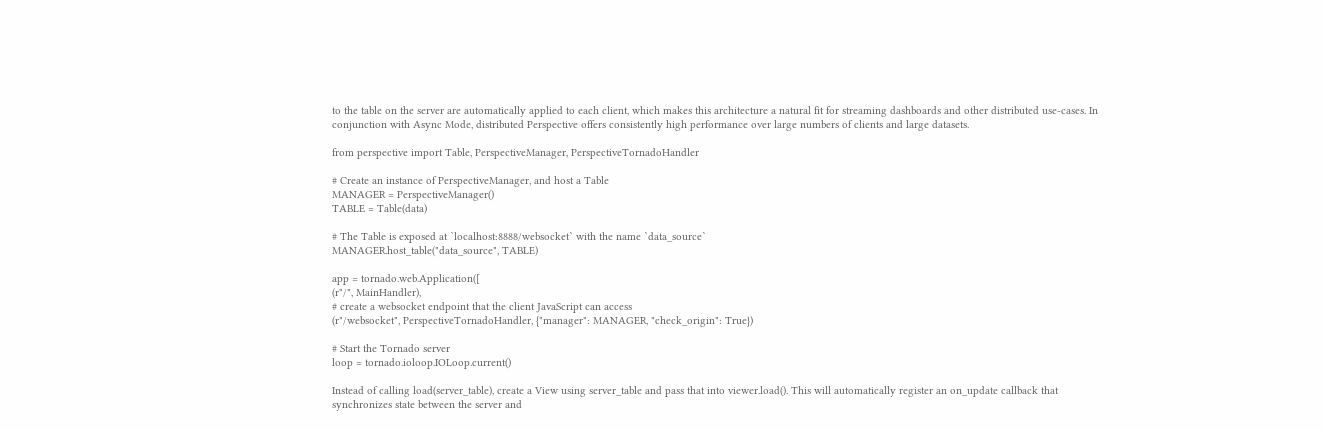to the table on the server are automatically applied to each client, which makes this architecture a natural fit for streaming dashboards and other distributed use-cases. In conjunction with Async Mode, distributed Perspective offers consistently high performance over large numbers of clients and large datasets.

from perspective import Table, PerspectiveManager, PerspectiveTornadoHandler

# Create an instance of PerspectiveManager, and host a Table
MANAGER = PerspectiveManager()
TABLE = Table(data)

# The Table is exposed at `localhost:8888/websocket` with the name `data_source`
MANAGER.host_table("data_source", TABLE)

app = tornado.web.Application([
(r"/", MainHandler),
# create a websocket endpoint that the client JavaScript can access
(r"/websocket", PerspectiveTornadoHandler, {"manager": MANAGER, "check_origin": True})

# Start the Tornado server
loop = tornado.ioloop.IOLoop.current()

Instead of calling load(server_table), create a View using server_table and pass that into viewer.load(). This will automatically register an on_update callback that synchronizes state between the server and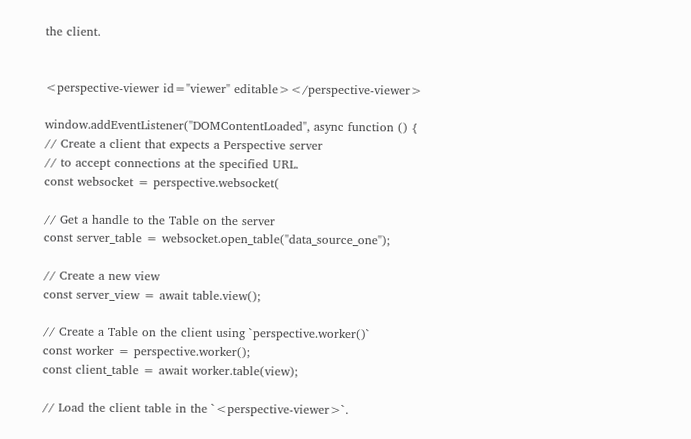the client.


<perspective-viewer id="viewer" editable></perspective-viewer>

window.addEventListener("DOMContentLoaded", async function () {
// Create a client that expects a Perspective server
// to accept connections at the specified URL.
const websocket = perspective.websocket(

// Get a handle to the Table on the server
const server_table = websocket.open_table("data_source_one");

// Create a new view
const server_view = await table.view();

// Create a Table on the client using `perspective.worker()`
const worker = perspective.worker();
const client_table = await worker.table(view);

// Load the client table in the `<perspective-viewer>`.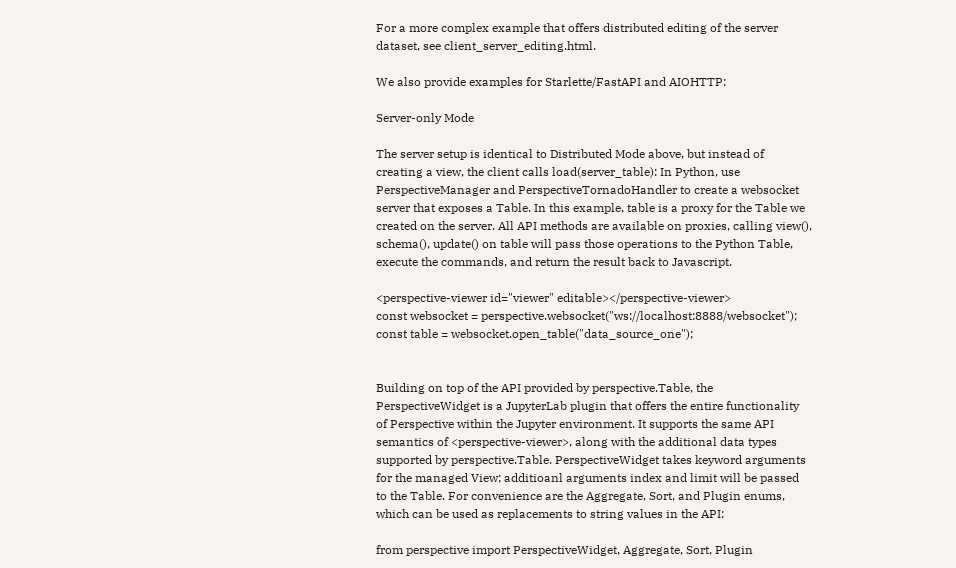For a more complex example that offers distributed editing of the server dataset, see client_server_editing.html.

We also provide examples for Starlette/FastAPI and AIOHTTP:

Server-only Mode

The server setup is identical to Distributed Mode above, but instead of creating a view, the client calls load(server_table): In Python, use PerspectiveManager and PerspectiveTornadoHandler to create a websocket server that exposes a Table. In this example, table is a proxy for the Table we created on the server. All API methods are available on proxies, calling view(), schema(), update() on table will pass those operations to the Python Table, execute the commands, and return the result back to Javascript.

<perspective-viewer id="viewer" editable></perspective-viewer>
const websocket = perspective.websocket("ws://localhost:8888/websocket");
const table = websocket.open_table("data_source_one");


Building on top of the API provided by perspective.Table, the PerspectiveWidget is a JupyterLab plugin that offers the entire functionality of Perspective within the Jupyter environment. It supports the same API semantics of <perspective-viewer>, along with the additional data types supported by perspective.Table. PerspectiveWidget takes keyword arguments for the managed View; additioanl arguments index and limit will be passed to the Table. For convenience are the Aggregate, Sort, and Plugin enums, which can be used as replacements to string values in the API:

from perspective import PerspectiveWidget, Aggregate, Sort, Plugin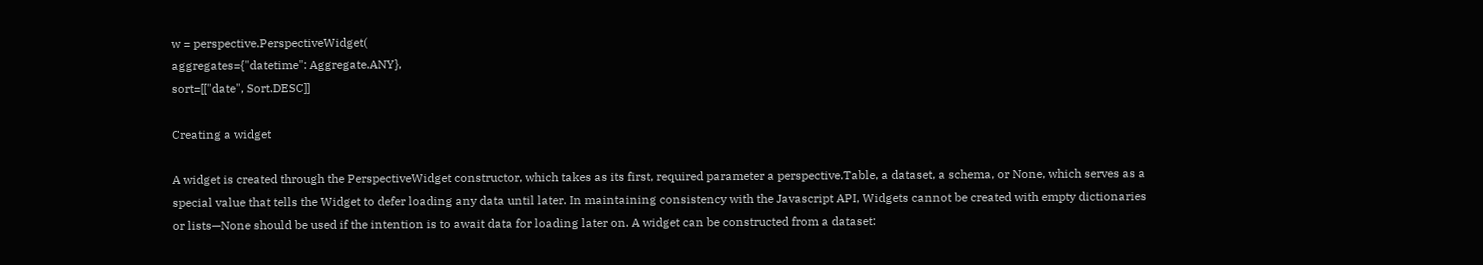w = perspective.PerspectiveWidget(
aggregates={"datetime": Aggregate.ANY},
sort=[["date", Sort.DESC]]

Creating a widget

A widget is created through the PerspectiveWidget constructor, which takes as its first, required parameter a perspective.Table, a dataset, a schema, or None, which serves as a special value that tells the Widget to defer loading any data until later. In maintaining consistency with the Javascript API, Widgets cannot be created with empty dictionaries or lists—None should be used if the intention is to await data for loading later on. A widget can be constructed from a dataset: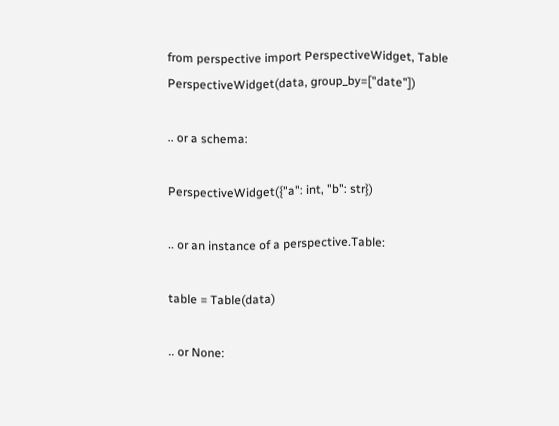from perspective import PerspectiveWidget, Table
PerspectiveWidget(data, group_by=["date"])

.. or a schema:

PerspectiveWidget({"a": int, "b": str})

.. or an instance of a perspective.Table:

table = Table(data)

.. or None: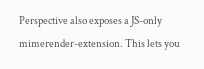Perspective also exposes a JS-only mimerender-extension. This lets you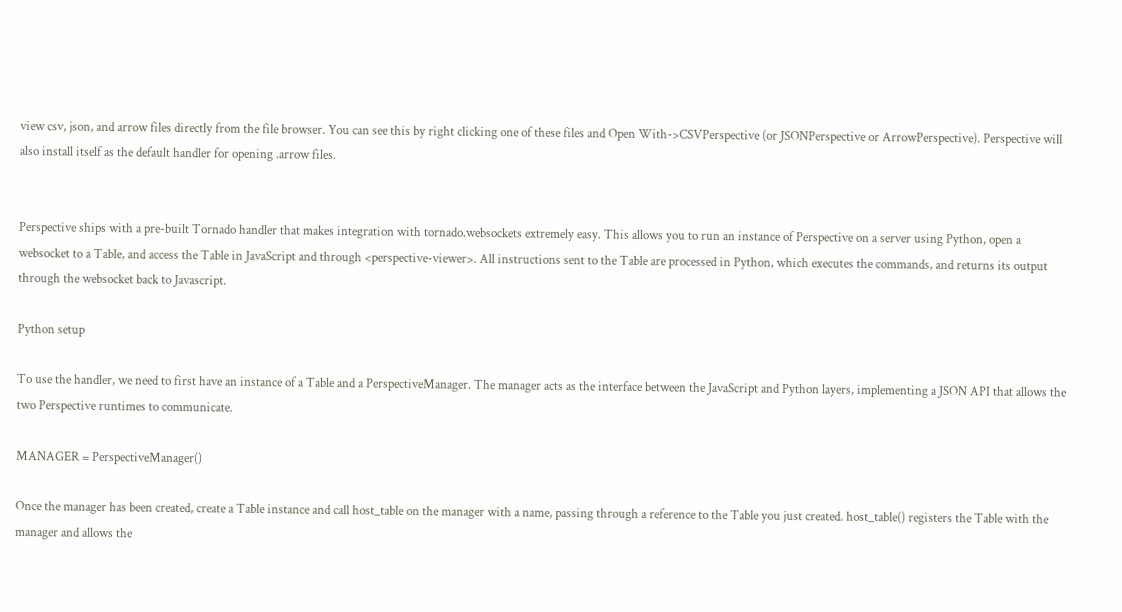view csv, json, and arrow files directly from the file browser. You can see this by right clicking one of these files and Open With->CSVPerspective (or JSONPerspective or ArrowPerspective). Perspective will also install itself as the default handler for opening .arrow files.


Perspective ships with a pre-built Tornado handler that makes integration with tornado.websockets extremely easy. This allows you to run an instance of Perspective on a server using Python, open a websocket to a Table, and access the Table in JavaScript and through <perspective-viewer>. All instructions sent to the Table are processed in Python, which executes the commands, and returns its output through the websocket back to Javascript.

Python setup

To use the handler, we need to first have an instance of a Table and a PerspectiveManager. The manager acts as the interface between the JavaScript and Python layers, implementing a JSON API that allows the two Perspective runtimes to communicate.

MANAGER = PerspectiveManager()

Once the manager has been created, create a Table instance and call host_table on the manager with a name, passing through a reference to the Table you just created. host_table() registers the Table with the manager and allows the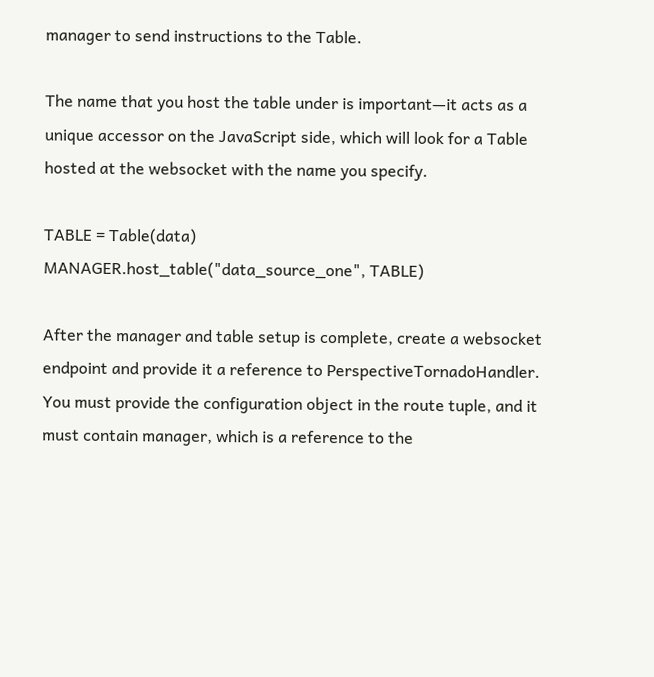manager to send instructions to the Table.

The name that you host the table under is important—it acts as a unique accessor on the JavaScript side, which will look for a Table hosted at the websocket with the name you specify.

TABLE = Table(data)
MANAGER.host_table("data_source_one", TABLE)

After the manager and table setup is complete, create a websocket endpoint and provide it a reference to PerspectiveTornadoHandler. You must provide the configuration object in the route tuple, and it must contain manager, which is a reference to the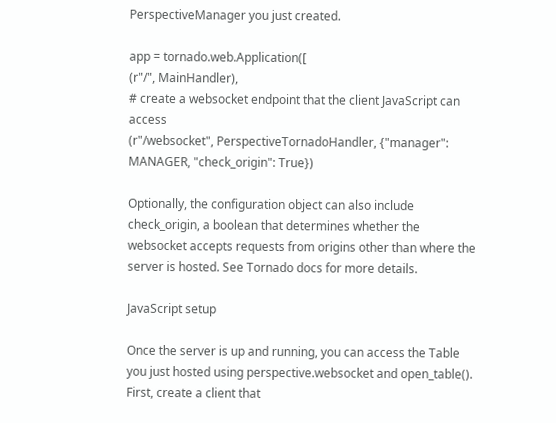PerspectiveManager you just created.

app = tornado.web.Application([
(r"/", MainHandler),
# create a websocket endpoint that the client JavaScript can access
(r"/websocket", PerspectiveTornadoHandler, {"manager": MANAGER, "check_origin": True})

Optionally, the configuration object can also include check_origin, a boolean that determines whether the websocket accepts requests from origins other than where the server is hosted. See Tornado docs for more details.

JavaScript setup

Once the server is up and running, you can access the Table you just hosted using perspective.websocket and open_table(). First, create a client that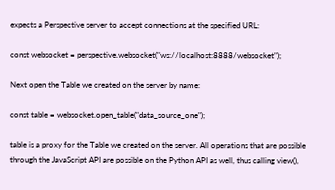expects a Perspective server to accept connections at the specified URL:

const websocket = perspective.websocket("ws://localhost:8888/websocket");

Next open the Table we created on the server by name:

const table = websocket.open_table("data_source_one");

table is a proxy for the Table we created on the server. All operations that are possible through the JavaScript API are possible on the Python API as well, thus calling view(),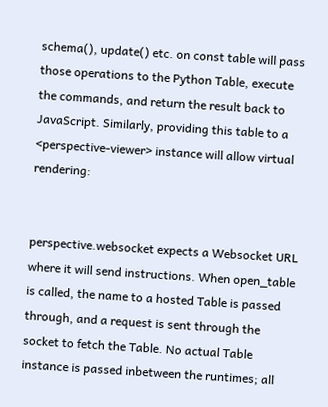schema(), update() etc. on const table will pass those operations to the Python Table, execute the commands, and return the result back to JavaScript. Similarly, providing this table to a <perspective-viewer> instance will allow virtual rendering:


perspective.websocket expects a Websocket URL where it will send instructions. When open_table is called, the name to a hosted Table is passed through, and a request is sent through the socket to fetch the Table. No actual Table instance is passed inbetween the runtimes; all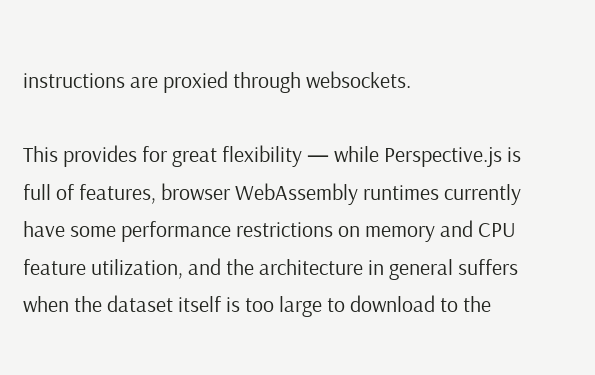instructions are proxied through websockets.

This provides for great flexibility — while Perspective.js is full of features, browser WebAssembly runtimes currently have some performance restrictions on memory and CPU feature utilization, and the architecture in general suffers when the dataset itself is too large to download to the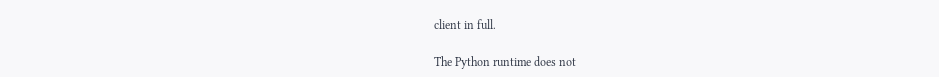client in full.

The Python runtime does not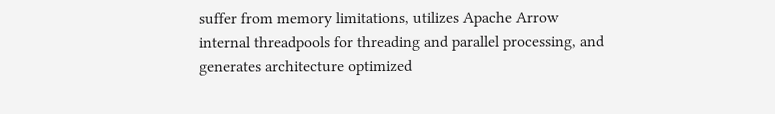suffer from memory limitations, utilizes Apache Arrow internal threadpools for threading and parallel processing, and generates architecture optimized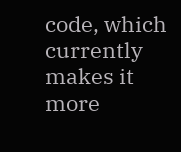code, which currently makes it more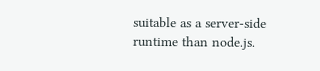suitable as a server-side runtime than node.js.